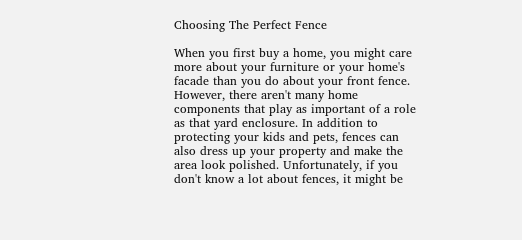Choosing The Perfect Fence

When you first buy a home, you might care more about your furniture or your home's facade than you do about your front fence. However, there aren't many home components that play as important of a role as that yard enclosure. In addition to protecting your kids and pets, fences can also dress up your property and make the area look polished. Unfortunately, if you don't know a lot about fences, it might be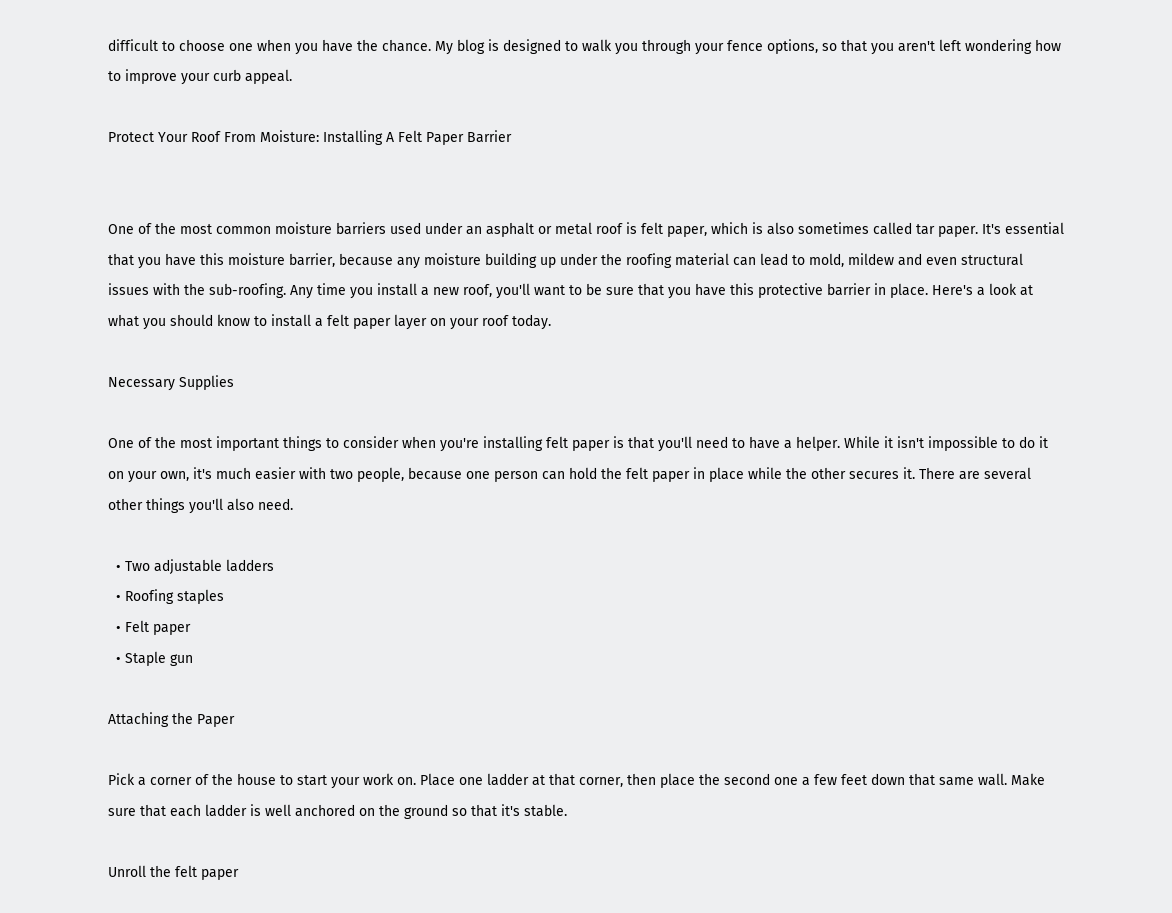difficult to choose one when you have the chance. My blog is designed to walk you through your fence options, so that you aren't left wondering how to improve your curb appeal.

Protect Your Roof From Moisture: Installing A Felt Paper Barrier


One of the most common moisture barriers used under an asphalt or metal roof is felt paper, which is also sometimes called tar paper. It's essential that you have this moisture barrier, because any moisture building up under the roofing material can lead to mold, mildew and even structural issues with the sub-roofing. Any time you install a new roof, you'll want to be sure that you have this protective barrier in place. Here's a look at what you should know to install a felt paper layer on your roof today.

Necessary Supplies

One of the most important things to consider when you're installing felt paper is that you'll need to have a helper. While it isn't impossible to do it on your own, it's much easier with two people, because one person can hold the felt paper in place while the other secures it. There are several other things you'll also need.

  • Two adjustable ladders
  • Roofing staples
  • Felt paper
  • Staple gun

Attaching the Paper

Pick a corner of the house to start your work on. Place one ladder at that corner, then place the second one a few feet down that same wall. Make sure that each ladder is well anchored on the ground so that it's stable.

Unroll the felt paper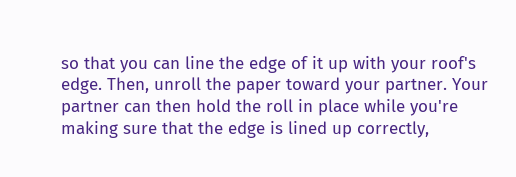so that you can line the edge of it up with your roof's edge. Then, unroll the paper toward your partner. Your partner can then hold the roll in place while you're making sure that the edge is lined up correctly,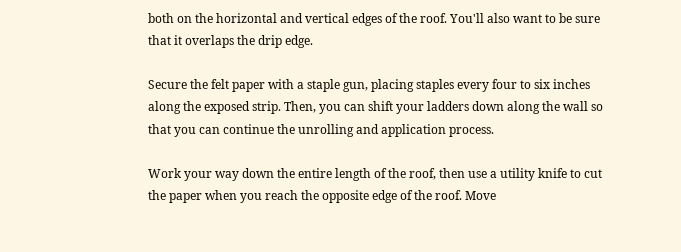both on the horizontal and vertical edges of the roof. You'll also want to be sure that it overlaps the drip edge.

Secure the felt paper with a staple gun, placing staples every four to six inches along the exposed strip. Then, you can shift your ladders down along the wall so that you can continue the unrolling and application process.

Work your way down the entire length of the roof, then use a utility knife to cut the paper when you reach the opposite edge of the roof. Move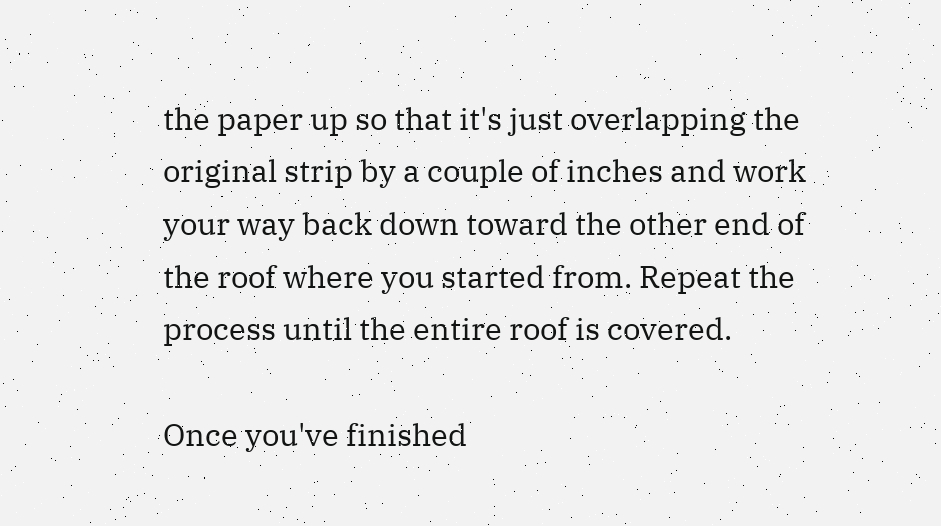the paper up so that it's just overlapping the original strip by a couple of inches and work your way back down toward the other end of the roof where you started from. Repeat the process until the entire roof is covered.

Once you've finished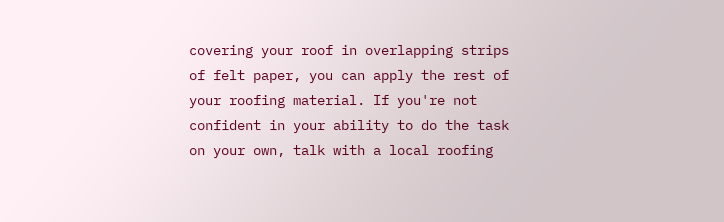covering your roof in overlapping strips of felt paper, you can apply the rest of your roofing material. If you're not confident in your ability to do the task on your own, talk with a local roofing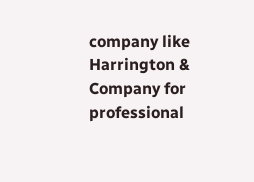company like Harrington & Company for professional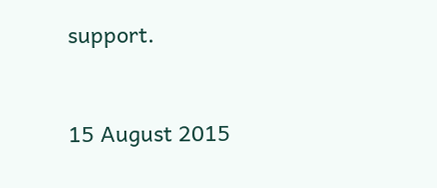support.


15 August 2015